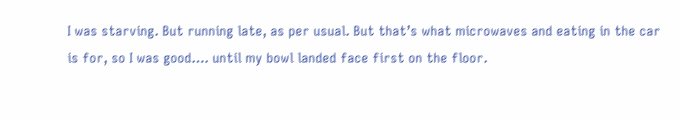I was starving. But running late, as per usual. But that’s what microwaves and eating in the car is for, so I was good…. until my bowl landed face first on the floor.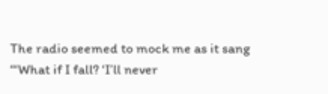The radio seemed to mock me as it sang “‘What if I fall? ‘I’ll never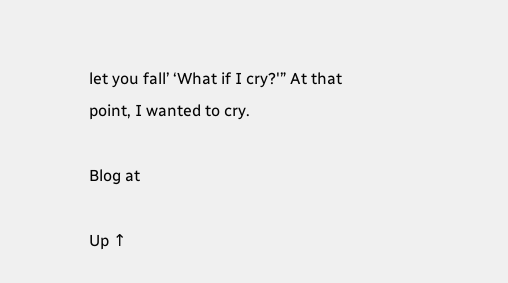let you fall’ ‘What if I cry?'” At that point, I wanted to cry.

Blog at

Up ↑